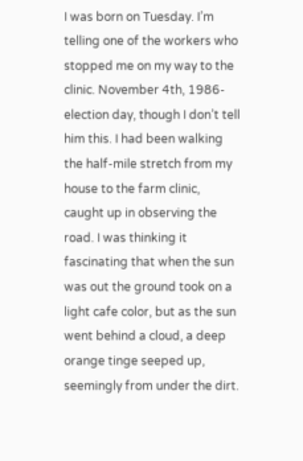I was born on Tuesday. I’m telling one of the workers who stopped me on my way to the clinic. November 4th, 1986-election day, though I don’t tell him this. I had been walking the half-mile stretch from my house to the farm clinic, caught up in observing the road. I was thinking it fascinating that when the sun was out the ground took on a light cafe color, but as the sun went behind a cloud, a deep orange tinge seeped up, seemingly from under the dirt.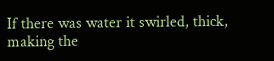If there was water it swirled, thick, making the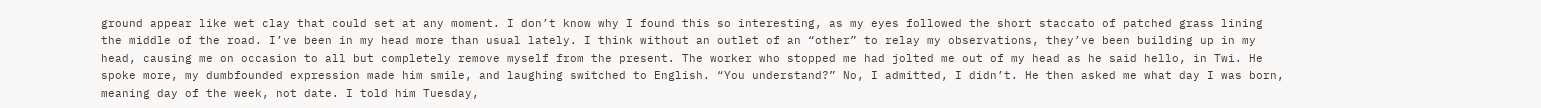ground appear like wet clay that could set at any moment. I don’t know why I found this so interesting, as my eyes followed the short staccato of patched grass lining the middle of the road. I’ve been in my head more than usual lately. I think without an outlet of an “other” to relay my observations, they’ve been building up in my head, causing me on occasion to all but completely remove myself from the present. The worker who stopped me had jolted me out of my head as he said hello, in Twi. He spoke more, my dumbfounded expression made him smile, and laughing switched to English. “You understand?” No, I admitted, I didn’t. He then asked me what day I was born, meaning day of the week, not date. I told him Tuesday,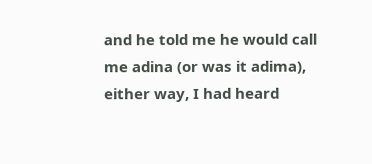and he told me he would call me adina (or was it adima), either way, I had heard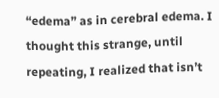“edema” as in cerebral edema. I thought this strange, until repeating, I realized that isn’t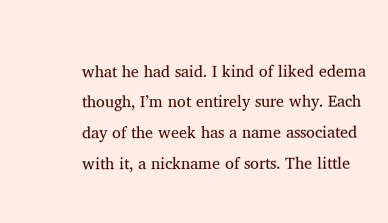what he had said. I kind of liked edema though, I’m not entirely sure why. Each day of the week has a name associated with it, a nickname of sorts. The little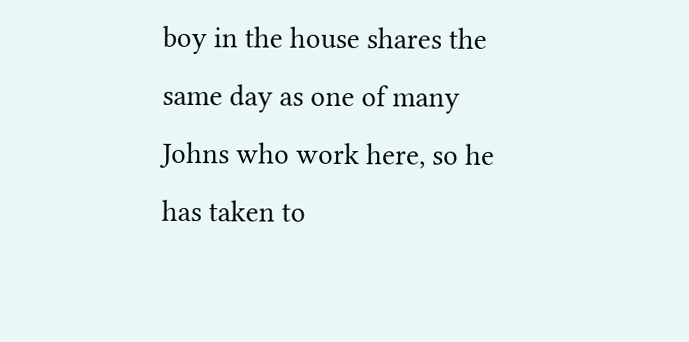boy in the house shares the same day as one of many Johns who work here, so he has taken to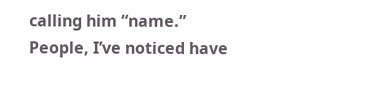calling him “name.” People, I’ve noticed have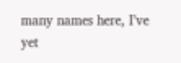many names here, I’ve yet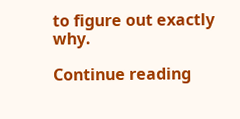to figure out exactly why.

Continue reading